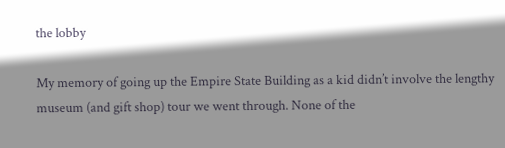the lobby

My memory of going up the Empire State Building as a kid didn’t involve the lengthy museum (and gift shop) tour we went through. None of the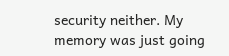security neither. My memory was just going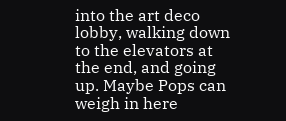into the art deco lobby, walking down to the elevators at the end, and going up. Maybe Pops can weigh in here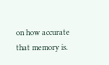on how accurate that memory is.